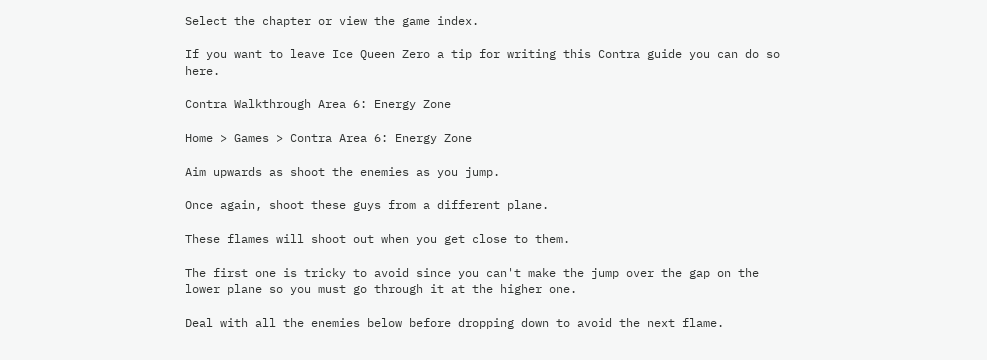Select the chapter or view the game index.

If you want to leave Ice Queen Zero a tip for writing this Contra guide you can do so here.

Contra Walkthrough Area 6: Energy Zone

Home > Games > Contra Area 6: Energy Zone

Aim upwards as shoot the enemies as you jump.

Once again, shoot these guys from a different plane.

These flames will shoot out when you get close to them.

The first one is tricky to avoid since you can't make the jump over the gap on the lower plane so you must go through it at the higher one.

Deal with all the enemies below before dropping down to avoid the next flame.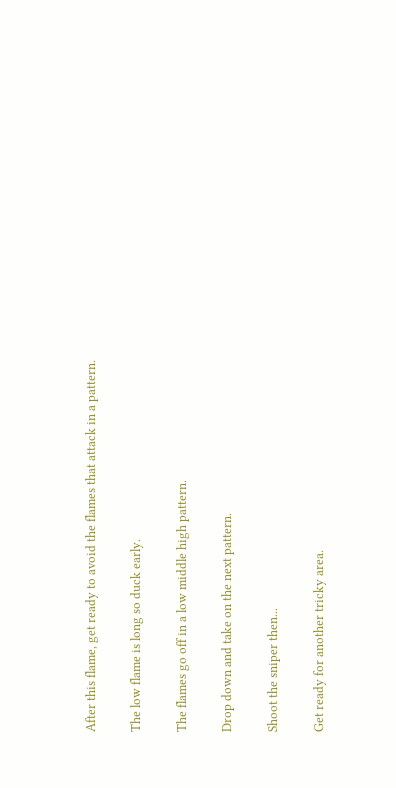After this flame, get ready to avoid the flames that attack in a pattern.

The low flame is long so duck early.

The flames go off in a low middle high pattern.

Drop down and take on the next pattern.

Shoot the sniper then...

Get ready for another tricky area.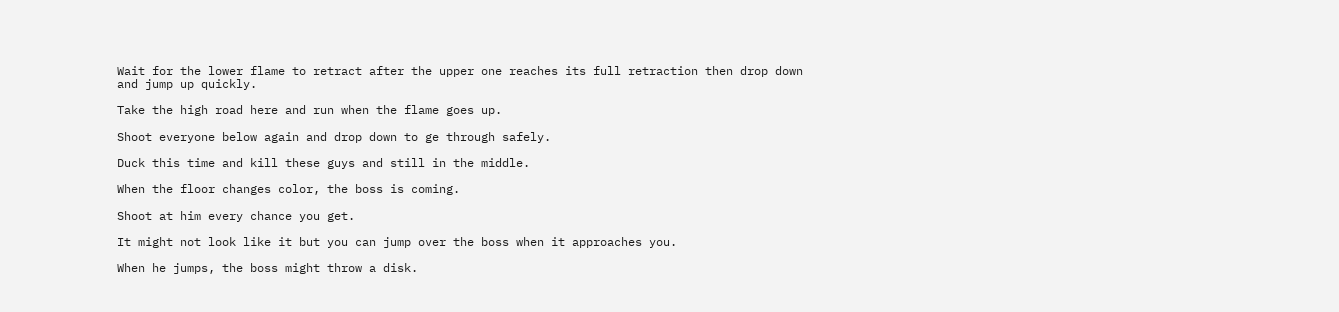Wait for the lower flame to retract after the upper one reaches its full retraction then drop down and jump up quickly.

Take the high road here and run when the flame goes up.

Shoot everyone below again and drop down to ge through safely.

Duck this time and kill these guys and still in the middle.

When the floor changes color, the boss is coming.

Shoot at him every chance you get.

It might not look like it but you can jump over the boss when it approaches you.

When he jumps, the boss might throw a disk.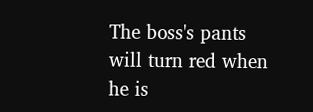The boss's pants will turn red when he is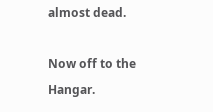almost dead.

Now off to the Hangar.